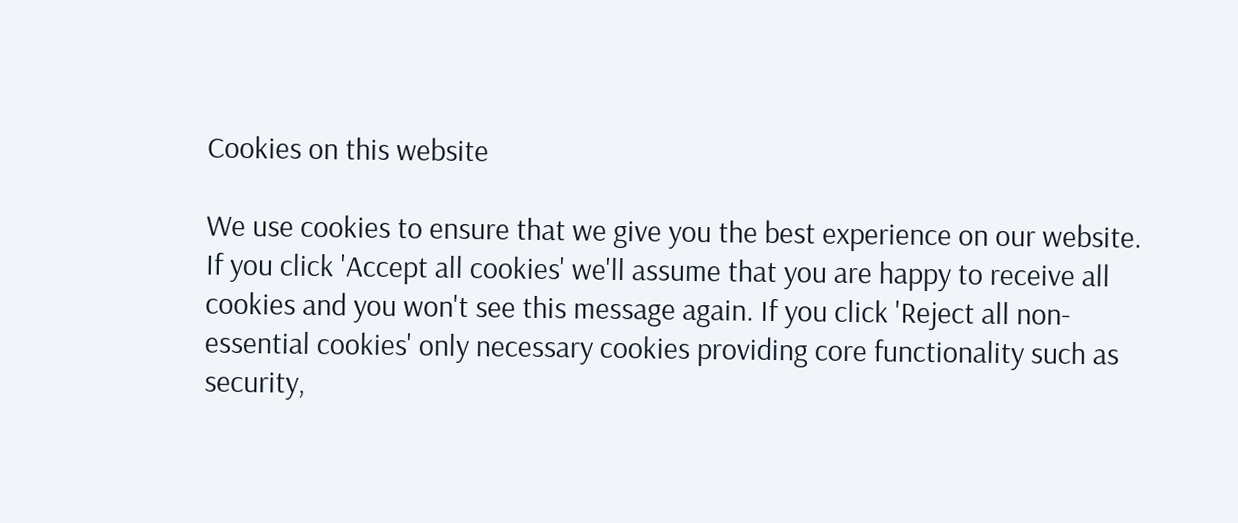Cookies on this website

We use cookies to ensure that we give you the best experience on our website. If you click 'Accept all cookies' we'll assume that you are happy to receive all cookies and you won't see this message again. If you click 'Reject all non-essential cookies' only necessary cookies providing core functionality such as security,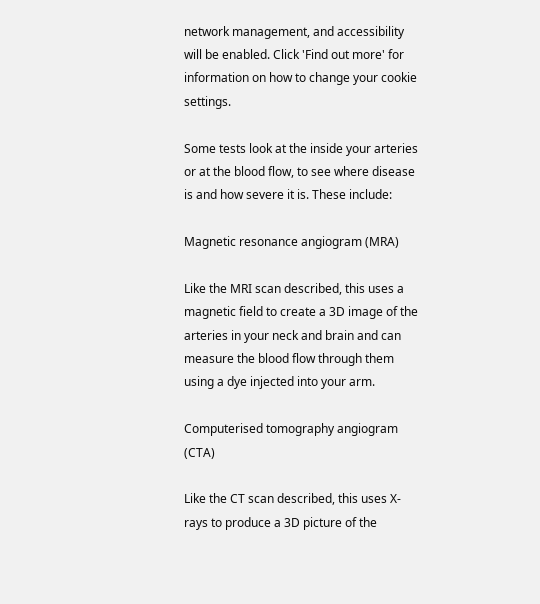network management, and accessibility will be enabled. Click 'Find out more' for information on how to change your cookie settings.

Some tests look at the inside your arteries or at the blood flow, to see where disease is and how severe it is. These include:

Magnetic resonance angiogram (MRA)

Like the MRI scan described, this uses a magnetic field to create a 3D image of the arteries in your neck and brain and can measure the blood flow through them using a dye injected into your arm.

Computerised tomography angiogram (CTA)

Like the CT scan described, this uses X-rays to produce a 3D picture of the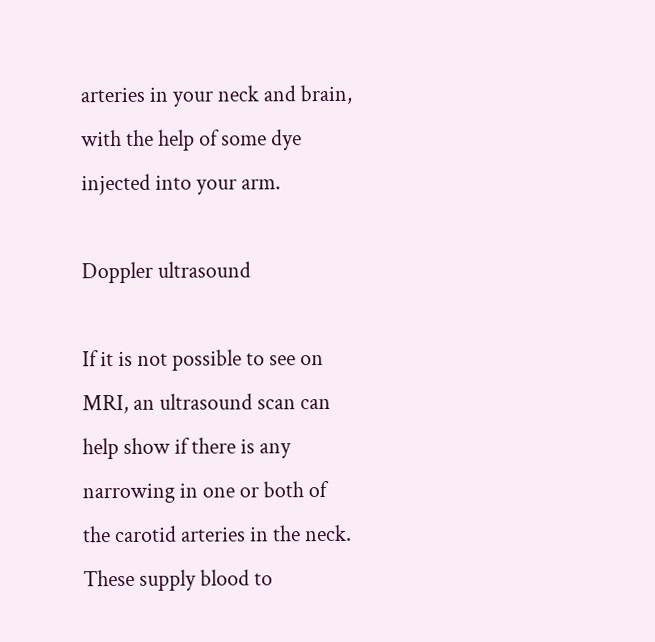arteries in your neck and brain, with the help of some dye injected into your arm.

Doppler ultrasound

If it is not possible to see on MRI, an ultrasound scan can help show if there is any narrowing in one or both of the carotid arteries in the neck. These supply blood to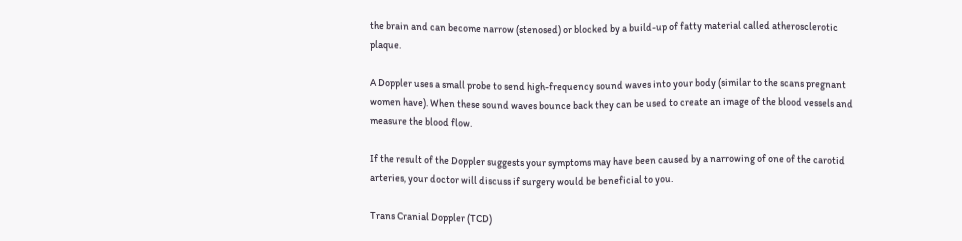the brain and can become narrow (stenosed) or blocked by a build-up of fatty material called atherosclerotic plaque.

A Doppler uses a small probe to send high-frequency sound waves into your body (similar to the scans pregnant women have). When these sound waves bounce back they can be used to create an image of the blood vessels and measure the blood flow.

If the result of the Doppler suggests your symptoms may have been caused by a narrowing of one of the carotid arteries, your doctor will discuss if surgery would be beneficial to you.

Trans Cranial Doppler (TCD)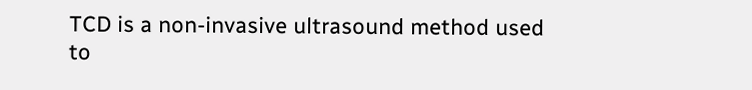TCD is a non-invasive ultrasound method used to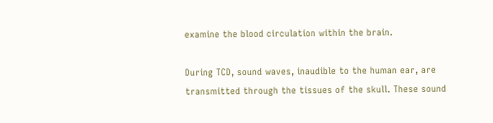examine the blood circulation within the brain.

During TCD, sound waves, inaudible to the human ear, are transmitted through the tissues of the skull. These sound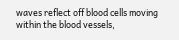waves reflect off blood cells moving within the blood vessels,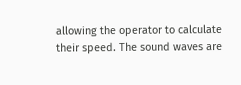allowing the operator to calculate their speed. The sound waves are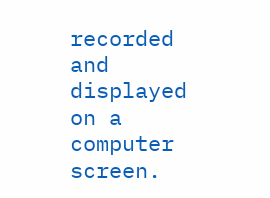recorded and displayed on a computer screen.